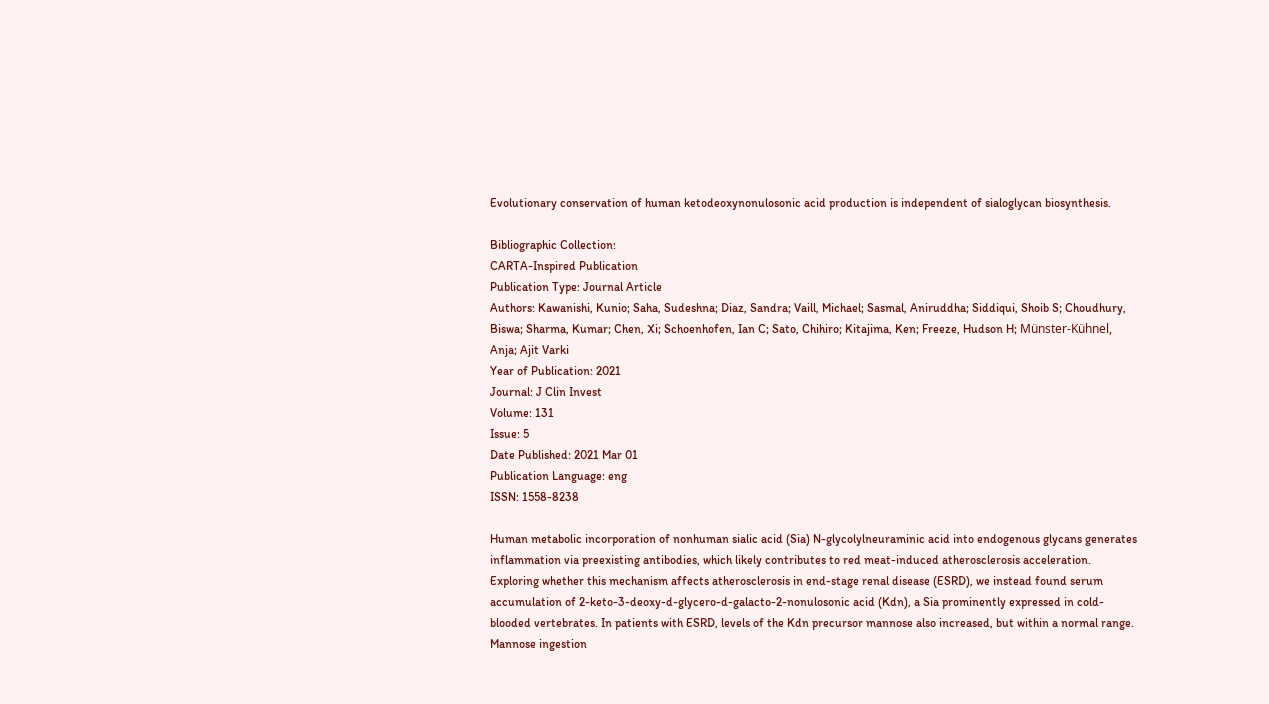Evolutionary conservation of human ketodeoxynonulosonic acid production is independent of sialoglycan biosynthesis.

Bibliographic Collection:
CARTA-Inspired Publication
Publication Type: Journal Article
Authors: Kawanishi, Kunio; Saha, Sudeshna; Diaz, Sandra; Vaill, Michael; Sasmal, Aniruddha; Siddiqui, Shoib S; Choudhury, Biswa; Sharma, Kumar; Chen, Xi; Schoenhofen, Ian C; Sato, Chihiro; Kitajima, Ken; Freeze, Hudson H; Münster-Kühnel, Anja; Ajit Varki
Year of Publication: 2021
Journal: J Clin Invest
Volume: 131
Issue: 5
Date Published: 2021 Mar 01
Publication Language: eng
ISSN: 1558-8238

Human metabolic incorporation of nonhuman sialic acid (Sia) N-glycolylneuraminic acid into endogenous glycans generates inflammation via preexisting antibodies, which likely contributes to red meat-induced atherosclerosis acceleration. Exploring whether this mechanism affects atherosclerosis in end-stage renal disease (ESRD), we instead found serum accumulation of 2-keto-3-deoxy-d-glycero-d-galacto-2-nonulosonic acid (Kdn), a Sia prominently expressed in cold-blooded vertebrates. In patients with ESRD, levels of the Kdn precursor mannose also increased, but within a normal range. Mannose ingestion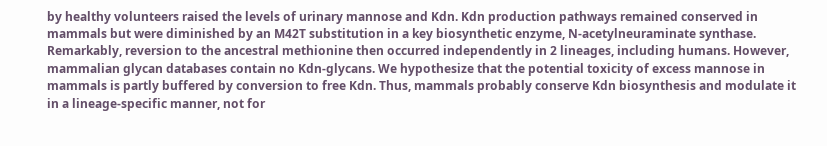by healthy volunteers raised the levels of urinary mannose and Kdn. Kdn production pathways remained conserved in mammals but were diminished by an M42T substitution in a key biosynthetic enzyme, N-acetylneuraminate synthase. Remarkably, reversion to the ancestral methionine then occurred independently in 2 lineages, including humans. However, mammalian glycan databases contain no Kdn-glycans. We hypothesize that the potential toxicity of excess mannose in mammals is partly buffered by conversion to free Kdn. Thus, mammals probably conserve Kdn biosynthesis and modulate it in a lineage-specific manner, not for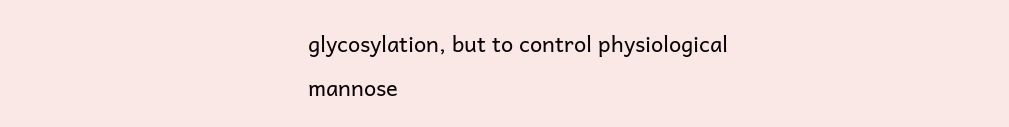glycosylation, but to control physiological mannose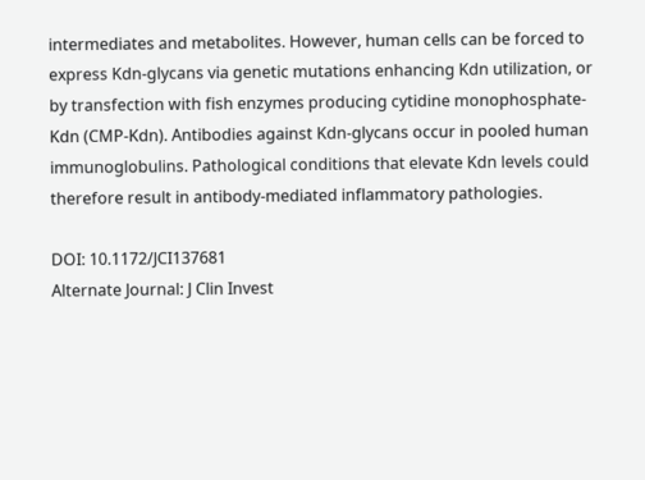intermediates and metabolites. However, human cells can be forced to express Kdn-glycans via genetic mutations enhancing Kdn utilization, or by transfection with fish enzymes producing cytidine monophosphate-Kdn (CMP-Kdn). Antibodies against Kdn-glycans occur in pooled human immunoglobulins. Pathological conditions that elevate Kdn levels could therefore result in antibody-mediated inflammatory pathologies.

DOI: 10.1172/JCI137681
Alternate Journal: J Clin Invest